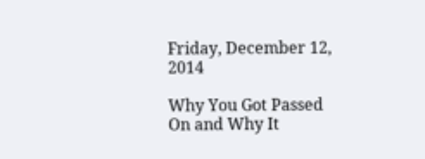Friday, December 12, 2014

Why You Got Passed On and Why It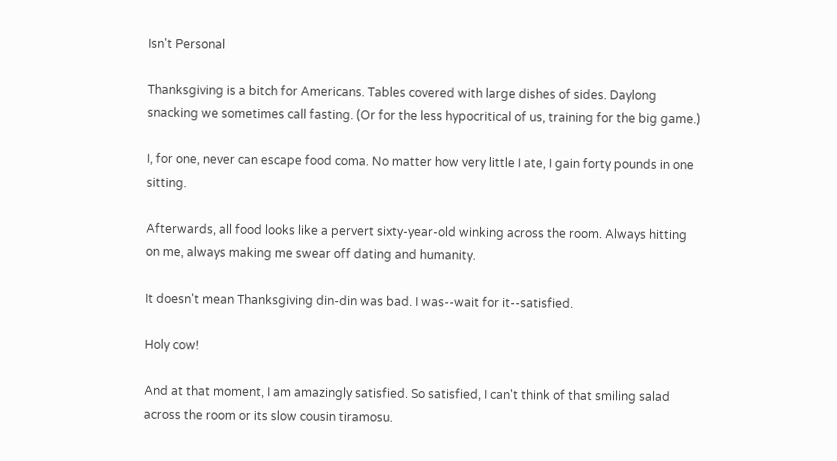Isn't Personal

Thanksgiving is a bitch for Americans. Tables covered with large dishes of sides. Daylong snacking we sometimes call fasting. (Or for the less hypocritical of us, training for the big game.)

I, for one, never can escape food coma. No matter how very little I ate, I gain forty pounds in one sitting.

Afterwards, all food looks like a pervert sixty-year-old winking across the room. Always hitting on me, always making me swear off dating and humanity.

It doesn't mean Thanksgiving din-din was bad. I was--wait for it--satisfied.

Holy cow!

And at that moment, I am amazingly satisfied. So satisfied, I can't think of that smiling salad across the room or its slow cousin tiramosu.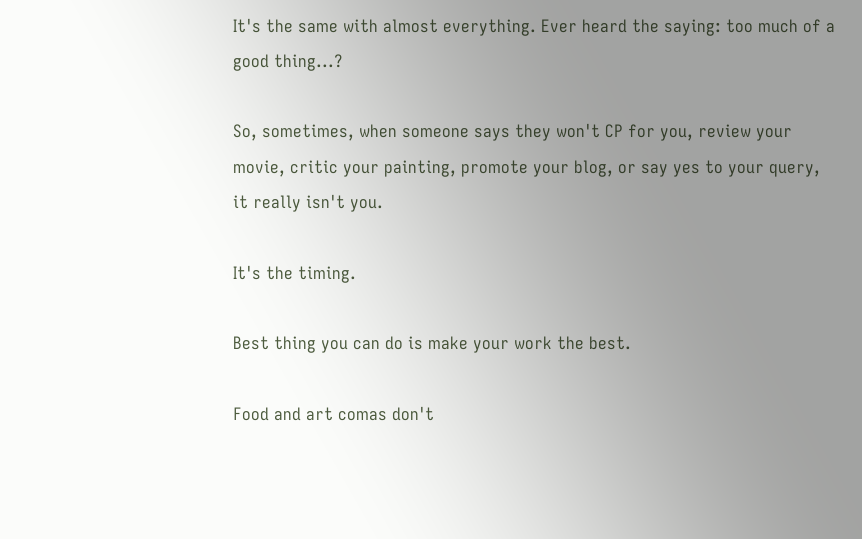It's the same with almost everything. Ever heard the saying: too much of a good thing...?

So, sometimes, when someone says they won't CP for you, review your movie, critic your painting, promote your blog, or say yes to your query, it really isn't you.

It's the timing.

Best thing you can do is make your work the best.

Food and art comas don't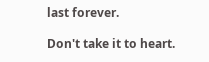last forever.

Don't take it to heart.